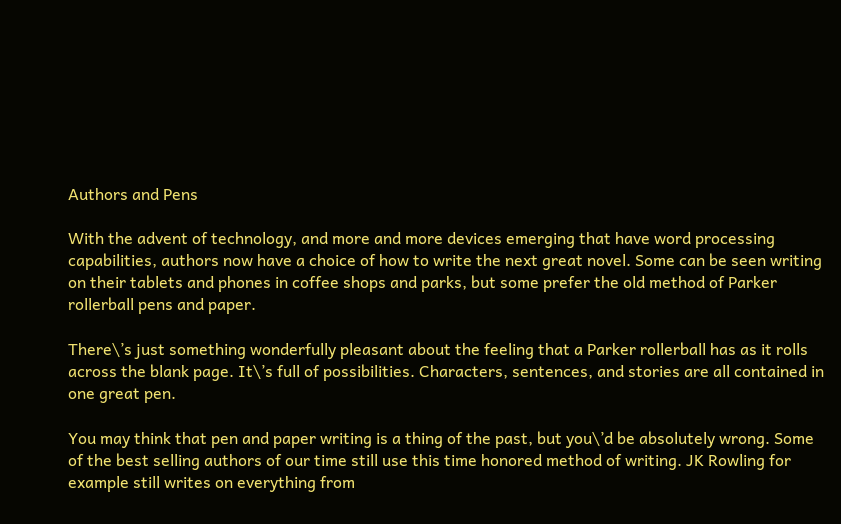Authors and Pens

With the advent of technology, and more and more devices emerging that have word processing capabilities, authors now have a choice of how to write the next great novel. Some can be seen writing on their tablets and phones in coffee shops and parks, but some prefer the old method of Parker rollerball pens and paper.

There\’s just something wonderfully pleasant about the feeling that a Parker rollerball has as it rolls across the blank page. It\’s full of possibilities. Characters, sentences, and stories are all contained in one great pen.

You may think that pen and paper writing is a thing of the past, but you\’d be absolutely wrong. Some of the best selling authors of our time still use this time honored method of writing. JK Rowling for example still writes on everything from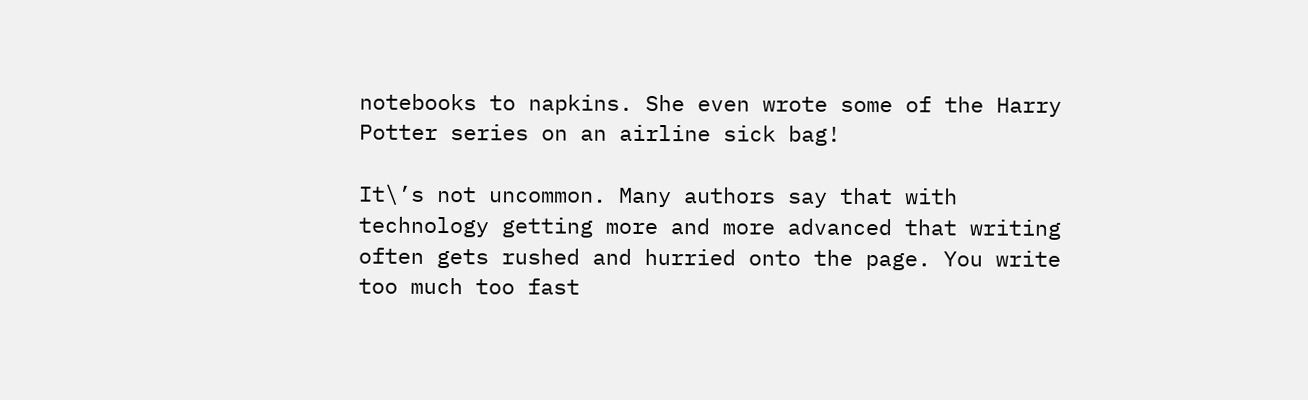notebooks to napkins. She even wrote some of the Harry Potter series on an airline sick bag!

It\’s not uncommon. Many authors say that with technology getting more and more advanced that writing often gets rushed and hurried onto the page. You write too much too fast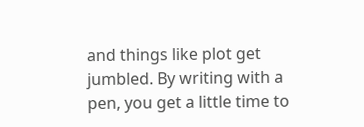and things like plot get jumbled. By writing with a pen, you get a little time to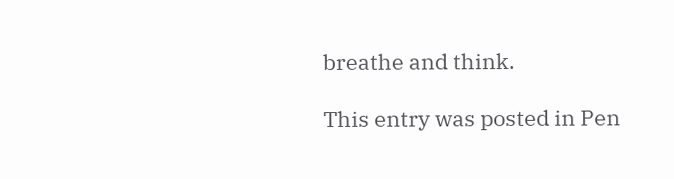breathe and think.

This entry was posted in Pen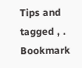Tips and tagged , . Bookmark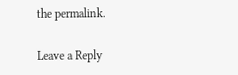the permalink.

Leave a Reply